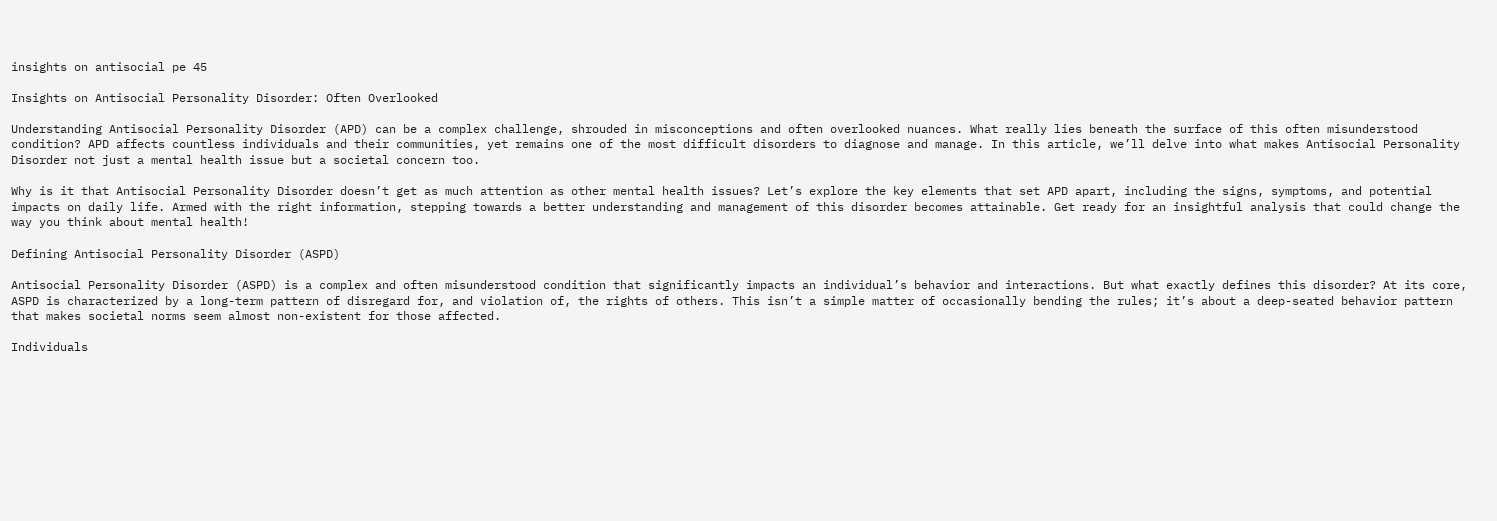insights on antisocial pe 45

Insights on Antisocial Personality Disorder: Often Overlooked

Understanding Antisocial Personality Disorder (APD) can be a complex challenge, shrouded in misconceptions and often overlooked nuances. What really lies beneath the surface of this often misunderstood condition? APD affects countless individuals and their communities, yet remains one of the most difficult disorders to diagnose and manage. In this article, we’ll delve into what makes Antisocial Personality Disorder not just a mental health issue but a societal concern too.

Why is it that Antisocial Personality Disorder doesn’t get as much attention as other mental health issues? Let’s explore the key elements that set APD apart, including the signs, symptoms, and potential impacts on daily life. Armed with the right information, stepping towards a better understanding and management of this disorder becomes attainable. Get ready for an insightful analysis that could change the way you think about mental health!

Defining Antisocial Personality Disorder (ASPD)

Antisocial Personality Disorder (ASPD) is a complex and often misunderstood condition that significantly impacts an individual’s behavior and interactions. But what exactly defines this disorder? At its core, ASPD is characterized by a long-term pattern of disregard for, and violation of, the rights of others. This isn’t a simple matter of occasionally bending the rules; it’s about a deep-seated behavior pattern that makes societal norms seem almost non-existent for those affected.

Individuals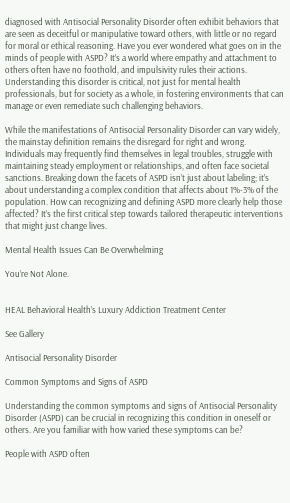diagnosed with Antisocial Personality Disorder often exhibit behaviors that are seen as deceitful or manipulative toward others, with little or no regard for moral or ethical reasoning. Have you ever wondered what goes on in the minds of people with ASPD? It’s a world where empathy and attachment to others often have no foothold, and impulsivity rules their actions. Understanding this disorder is critical, not just for mental health professionals, but for society as a whole, in fostering environments that can manage or even remediate such challenging behaviors.

While the manifestations of Antisocial Personality Disorder can vary widely, the mainstay definition remains the disregard for right and wrong. Individuals may frequently find themselves in legal troubles, struggle with maintaining steady employment or relationships, and often face societal sanctions. Breaking down the facets of ASPD isn’t just about labeling; it’s about understanding a complex condition that affects about 1%-3% of the population. How can recognizing and defining ASPD more clearly help those affected? It’s the first critical step towards tailored therapeutic interventions that might just change lives.

Mental Health Issues Can Be Overwhelming

You’re Not Alone.


HEAL Behavioral Health’s Luxury Addiction Treatment Center

See Gallery

Antisocial Personality Disorder

Common Symptoms and Signs of ASPD

Understanding the common symptoms and signs of Antisocial Personality Disorder (ASPD) can be crucial in recognizing this condition in oneself or others. Are you familiar with how varied these symptoms can be?

People with ASPD often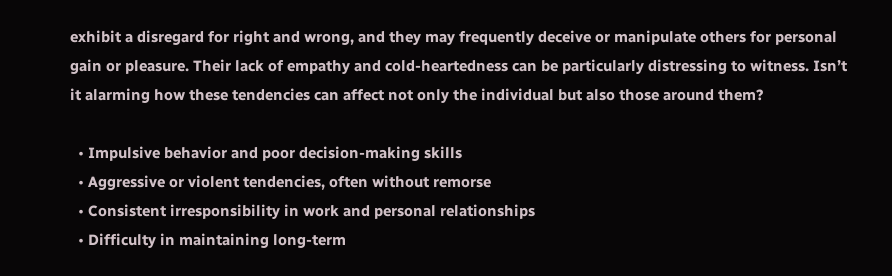exhibit a disregard for right and wrong, and they may frequently deceive or manipulate others for personal gain or pleasure. Their lack of empathy and cold-heartedness can be particularly distressing to witness. Isn’t it alarming how these tendencies can affect not only the individual but also those around them?

  • Impulsive behavior and poor decision-making skills
  • Aggressive or violent tendencies, often without remorse
  • Consistent irresponsibility in work and personal relationships
  • Difficulty in maintaining long-term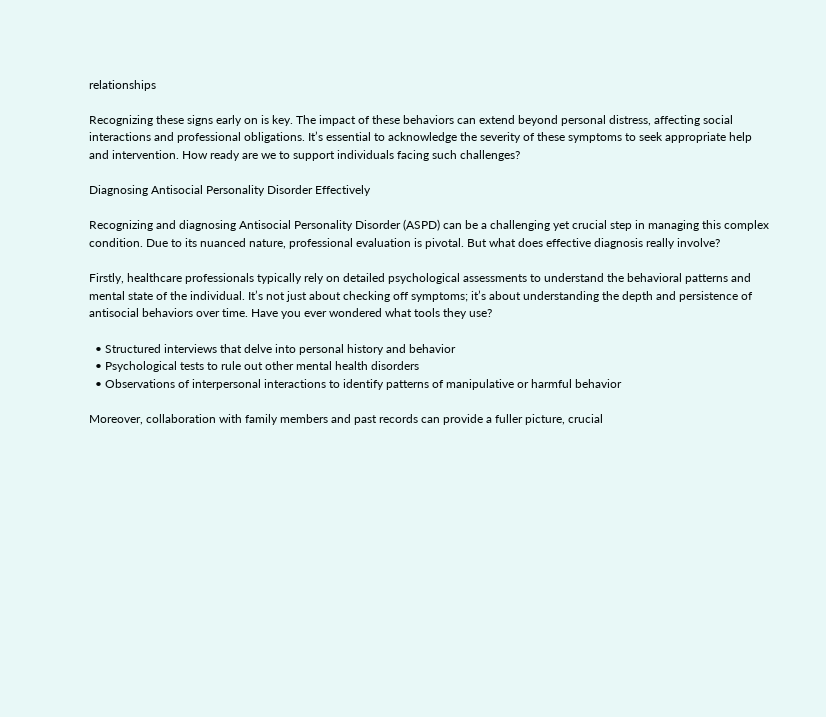relationships

Recognizing these signs early on is key. The impact of these behaviors can extend beyond personal distress, affecting social interactions and professional obligations. It’s essential to acknowledge the severity of these symptoms to seek appropriate help and intervention. How ready are we to support individuals facing such challenges?

Diagnosing Antisocial Personality Disorder Effectively

Recognizing and diagnosing Antisocial Personality Disorder (ASPD) can be a challenging yet crucial step in managing this complex condition. Due to its nuanced nature, professional evaluation is pivotal. But what does effective diagnosis really involve?

Firstly, healthcare professionals typically rely on detailed psychological assessments to understand the behavioral patterns and mental state of the individual. It’s not just about checking off symptoms; it’s about understanding the depth and persistence of antisocial behaviors over time. Have you ever wondered what tools they use?

  • Structured interviews that delve into personal history and behavior
  • Psychological tests to rule out other mental health disorders
  • Observations of interpersonal interactions to identify patterns of manipulative or harmful behavior

Moreover, collaboration with family members and past records can provide a fuller picture, crucial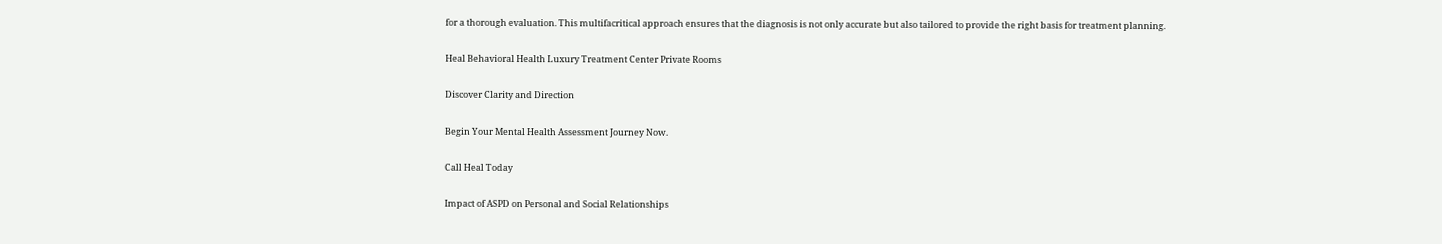for a thorough evaluation. This multifacritical approach ensures that the diagnosis is not only accurate but also tailored to provide the right basis for treatment planning.

Heal Behavioral Health Luxury Treatment Center Private Rooms

Discover Clarity and Direction

Begin Your Mental Health Assessment Journey Now.

Call Heal Today

Impact of ASPD on Personal and Social Relationships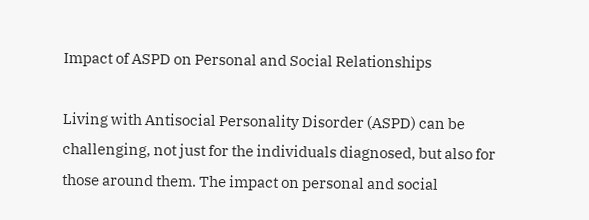Impact of ASPD on Personal and Social Relationships

Living with Antisocial Personality Disorder (ASPD) can be challenging, not just for the individuals diagnosed, but also for those around them. The impact on personal and social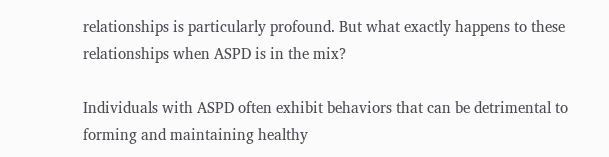relationships is particularly profound. But what exactly happens to these relationships when ASPD is in the mix?

Individuals with ASPD often exhibit behaviors that can be detrimental to forming and maintaining healthy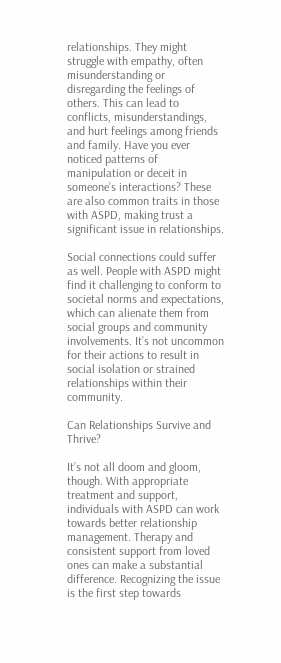relationships. They might struggle with empathy, often misunderstanding or disregarding the feelings of others. This can lead to conflicts, misunderstandings, and hurt feelings among friends and family. Have you ever noticed patterns of manipulation or deceit in someone’s interactions? These are also common traits in those with ASPD, making trust a significant issue in relationships.

Social connections could suffer as well. People with ASPD might find it challenging to conform to societal norms and expectations, which can alienate them from social groups and community involvements. It’s not uncommon for their actions to result in social isolation or strained relationships within their community.

Can Relationships Survive and Thrive?

It’s not all doom and gloom, though. With appropriate treatment and support, individuals with ASPD can work towards better relationship management. Therapy and consistent support from loved ones can make a substantial difference. Recognizing the issue is the first step towards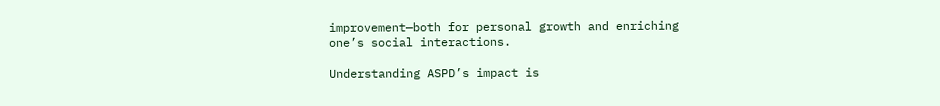improvement—both for personal growth and enriching one’s social interactions.

Understanding ASPD’s impact is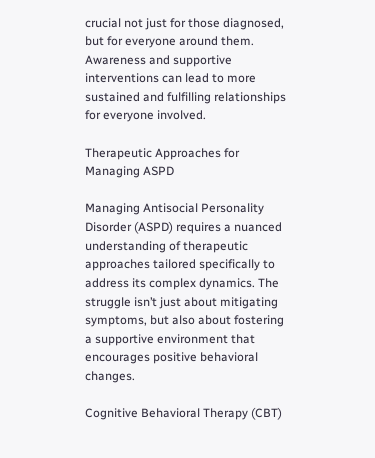crucial not just for those diagnosed, but for everyone around them. Awareness and supportive interventions can lead to more sustained and fulfilling relationships for everyone involved.

Therapeutic Approaches for Managing ASPD

Managing Antisocial Personality Disorder (ASPD) requires a nuanced understanding of therapeutic approaches tailored specifically to address its complex dynamics. The struggle isn’t just about mitigating symptoms, but also about fostering a supportive environment that encourages positive behavioral changes.

Cognitive Behavioral Therapy (CBT)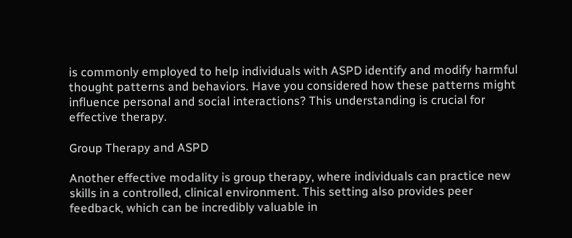is commonly employed to help individuals with ASPD identify and modify harmful thought patterns and behaviors. Have you considered how these patterns might influence personal and social interactions? This understanding is crucial for effective therapy.

Group Therapy and ASPD

Another effective modality is group therapy, where individuals can practice new skills in a controlled, clinical environment. This setting also provides peer feedback, which can be incredibly valuable in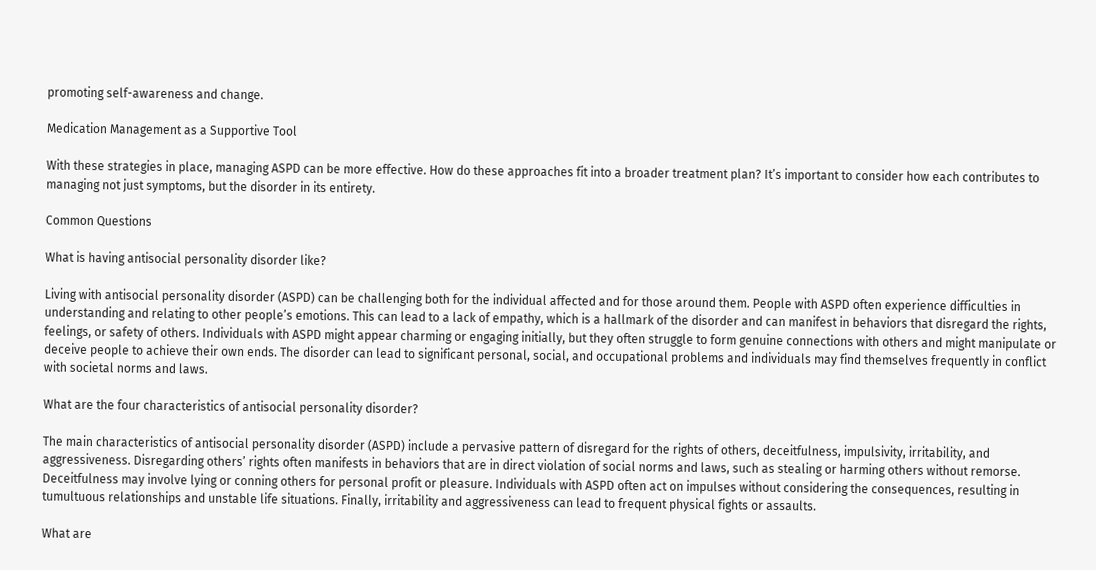promoting self-awareness and change.

Medication Management as a Supportive Tool

With these strategies in place, managing ASPD can be more effective. How do these approaches fit into a broader treatment plan? It’s important to consider how each contributes to managing not just symptoms, but the disorder in its entirety.

Common Questions

What is having antisocial personality disorder like?

Living with antisocial personality disorder (ASPD) can be challenging both for the individual affected and for those around them. People with ASPD often experience difficulties in understanding and relating to other people’s emotions. This can lead to a lack of empathy, which is a hallmark of the disorder and can manifest in behaviors that disregard the rights, feelings, or safety of others. Individuals with ASPD might appear charming or engaging initially, but they often struggle to form genuine connections with others and might manipulate or deceive people to achieve their own ends. The disorder can lead to significant personal, social, and occupational problems and individuals may find themselves frequently in conflict with societal norms and laws.

What are the four characteristics of antisocial personality disorder?

The main characteristics of antisocial personality disorder (ASPD) include a pervasive pattern of disregard for the rights of others, deceitfulness, impulsivity, irritability, and aggressiveness. Disregarding others’ rights often manifests in behaviors that are in direct violation of social norms and laws, such as stealing or harming others without remorse. Deceitfulness may involve lying or conning others for personal profit or pleasure. Individuals with ASPD often act on impulses without considering the consequences, resulting in tumultuous relationships and unstable life situations. Finally, irritability and aggressiveness can lead to frequent physical fights or assaults.

What are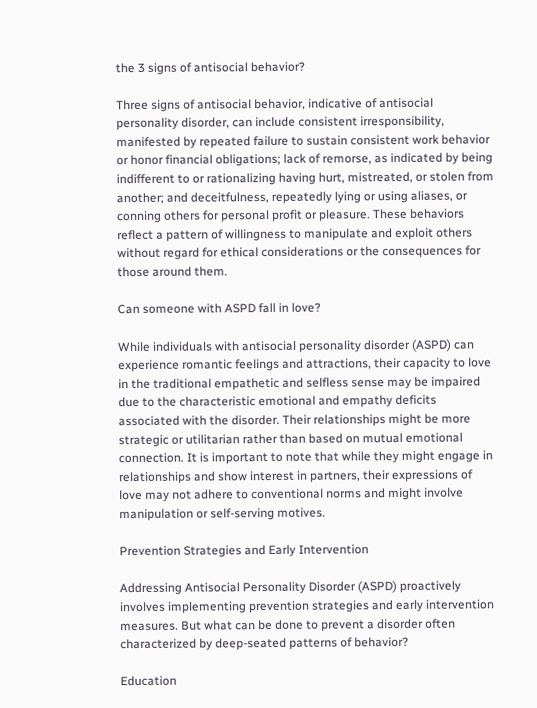the 3 signs of antisocial behavior?

Three signs of antisocial behavior, indicative of antisocial personality disorder, can include consistent irresponsibility, manifested by repeated failure to sustain consistent work behavior or honor financial obligations; lack of remorse, as indicated by being indifferent to or rationalizing having hurt, mistreated, or stolen from another; and deceitfulness, repeatedly lying or using aliases, or conning others for personal profit or pleasure. These behaviors reflect a pattern of willingness to manipulate and exploit others without regard for ethical considerations or the consequences for those around them.

Can someone with ASPD fall in love?

While individuals with antisocial personality disorder (ASPD) can experience romantic feelings and attractions, their capacity to love in the traditional empathetic and selfless sense may be impaired due to the characteristic emotional and empathy deficits associated with the disorder. Their relationships might be more strategic or utilitarian rather than based on mutual emotional connection. It is important to note that while they might engage in relationships and show interest in partners, their expressions of love may not adhere to conventional norms and might involve manipulation or self-serving motives.

Prevention Strategies and Early Intervention

Addressing Antisocial Personality Disorder (ASPD) proactively involves implementing prevention strategies and early intervention measures. But what can be done to prevent a disorder often characterized by deep-seated patterns of behavior?

Education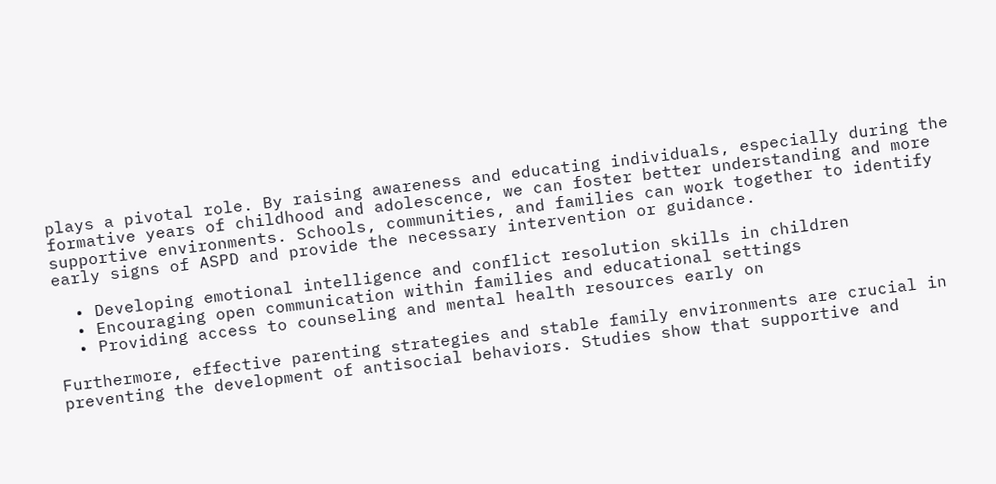plays a pivotal role. By raising awareness and educating individuals, especially during the formative years of childhood and adolescence, we can foster better understanding and more supportive environments. Schools, communities, and families can work together to identify early signs of ASPD and provide the necessary intervention or guidance.

  • Developing emotional intelligence and conflict resolution skills in children
  • Encouraging open communication within families and educational settings
  • Providing access to counseling and mental health resources early on

Furthermore, effective parenting strategies and stable family environments are crucial in preventing the development of antisocial behaviors. Studies show that supportive and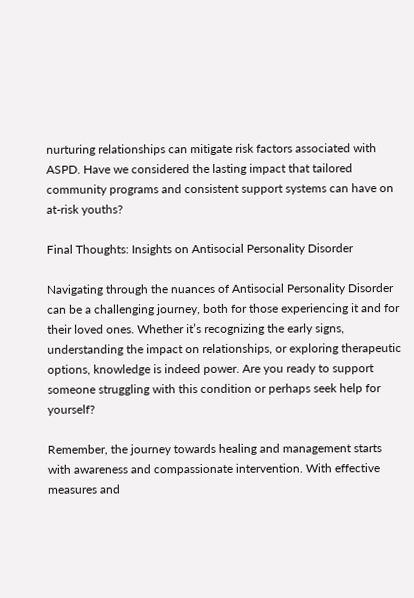nurturing relationships can mitigate risk factors associated with ASPD. Have we considered the lasting impact that tailored community programs and consistent support systems can have on at-risk youths?

Final Thoughts: Insights on Antisocial Personality Disorder

Navigating through the nuances of Antisocial Personality Disorder can be a challenging journey, both for those experiencing it and for their loved ones. Whether it’s recognizing the early signs, understanding the impact on relationships, or exploring therapeutic options, knowledge is indeed power. Are you ready to support someone struggling with this condition or perhaps seek help for yourself?

Remember, the journey towards healing and management starts with awareness and compassionate intervention. With effective measures and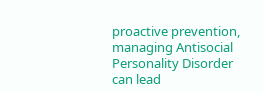proactive prevention, managing Antisocial Personality Disorder can lead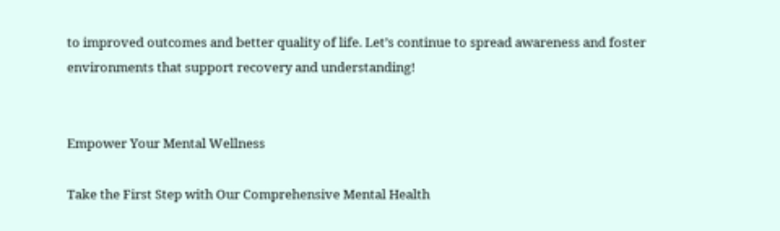to improved outcomes and better quality of life. Let’s continue to spread awareness and foster environments that support recovery and understanding!


Empower Your Mental Wellness

Take the First Step with Our Comprehensive Mental Health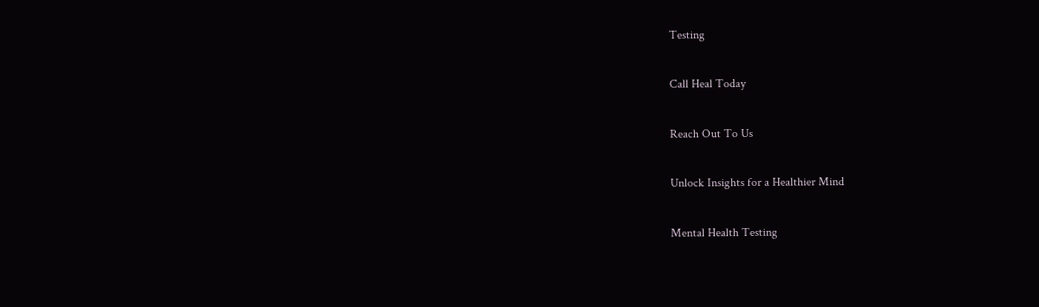Testing

Call Heal Today

Reach Out To Us

Unlock Insights for a Healthier Mind

Mental Health Testing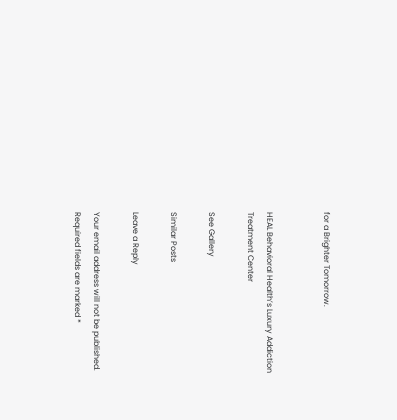for a Brighter Tomorrow.


HEAL Behavioral Health’s Luxury Addiction Treatment Center

See Gallery

Similar Posts

Leave a Reply

Your email address will not be published. Required fields are marked *